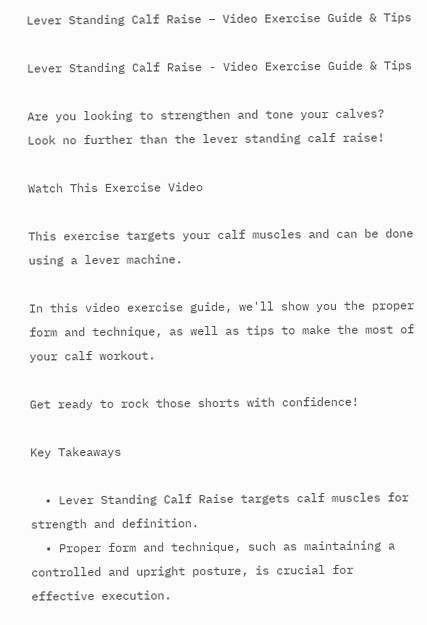Lever Standing Calf Raise – Video Exercise Guide & Tips

Lever Standing Calf Raise - Video Exercise Guide & Tips

Are you looking to strengthen and tone your calves? Look no further than the lever standing calf raise!

Watch This Exercise Video

This exercise targets your calf muscles and can be done using a lever machine.

In this video exercise guide, we'll show you the proper form and technique, as well as tips to make the most of your calf workout.

Get ready to rock those shorts with confidence!

Key Takeaways

  • Lever Standing Calf Raise targets calf muscles for strength and definition.
  • Proper form and technique, such as maintaining a controlled and upright posture, is crucial for effective execution.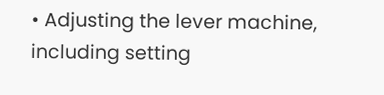• Adjusting the lever machine, including setting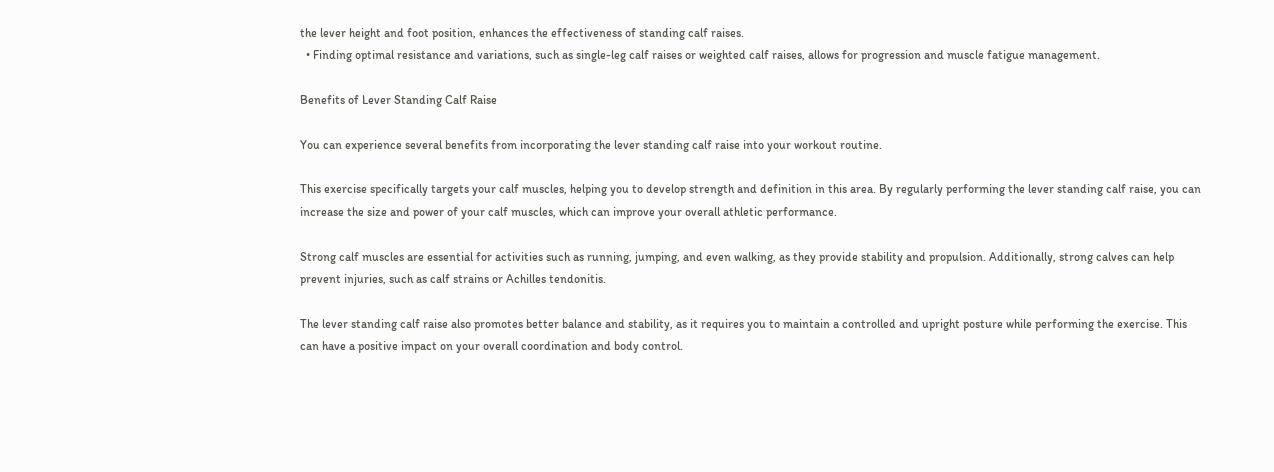the lever height and foot position, enhances the effectiveness of standing calf raises.
  • Finding optimal resistance and variations, such as single-leg calf raises or weighted calf raises, allows for progression and muscle fatigue management.

Benefits of Lever Standing Calf Raise

You can experience several benefits from incorporating the lever standing calf raise into your workout routine.

This exercise specifically targets your calf muscles, helping you to develop strength and definition in this area. By regularly performing the lever standing calf raise, you can increase the size and power of your calf muscles, which can improve your overall athletic performance.

Strong calf muscles are essential for activities such as running, jumping, and even walking, as they provide stability and propulsion. Additionally, strong calves can help prevent injuries, such as calf strains or Achilles tendonitis.

The lever standing calf raise also promotes better balance and stability, as it requires you to maintain a controlled and upright posture while performing the exercise. This can have a positive impact on your overall coordination and body control.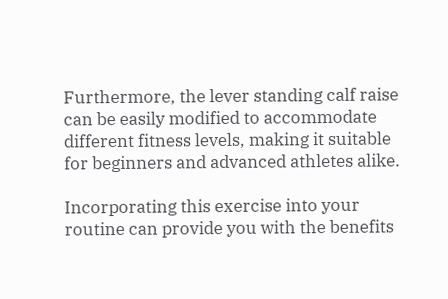Furthermore, the lever standing calf raise can be easily modified to accommodate different fitness levels, making it suitable for beginners and advanced athletes alike.

Incorporating this exercise into your routine can provide you with the benefits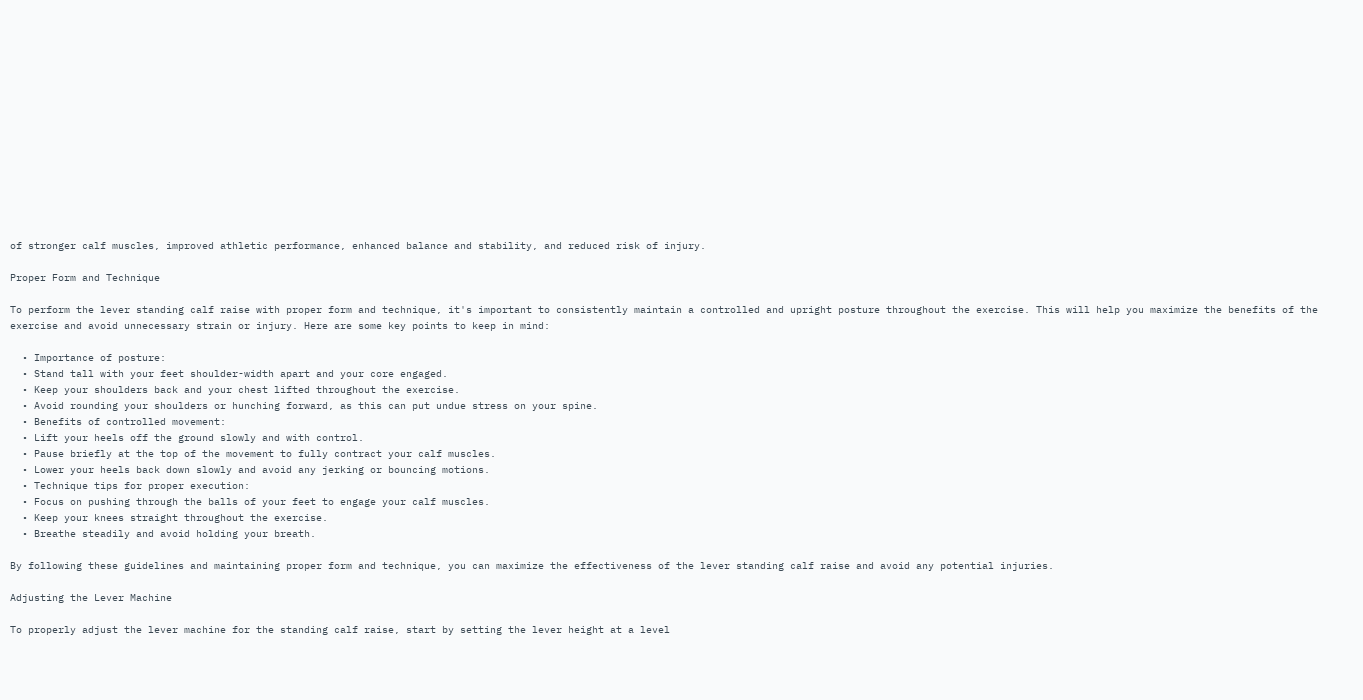of stronger calf muscles, improved athletic performance, enhanced balance and stability, and reduced risk of injury.

Proper Form and Technique

To perform the lever standing calf raise with proper form and technique, it's important to consistently maintain a controlled and upright posture throughout the exercise. This will help you maximize the benefits of the exercise and avoid unnecessary strain or injury. Here are some key points to keep in mind:

  • Importance of posture:
  • Stand tall with your feet shoulder-width apart and your core engaged.
  • Keep your shoulders back and your chest lifted throughout the exercise.
  • Avoid rounding your shoulders or hunching forward, as this can put undue stress on your spine.
  • Benefits of controlled movement:
  • Lift your heels off the ground slowly and with control.
  • Pause briefly at the top of the movement to fully contract your calf muscles.
  • Lower your heels back down slowly and avoid any jerking or bouncing motions.
  • Technique tips for proper execution:
  • Focus on pushing through the balls of your feet to engage your calf muscles.
  • Keep your knees straight throughout the exercise.
  • Breathe steadily and avoid holding your breath.

By following these guidelines and maintaining proper form and technique, you can maximize the effectiveness of the lever standing calf raise and avoid any potential injuries.

Adjusting the Lever Machine

To properly adjust the lever machine for the standing calf raise, start by setting the lever height at a level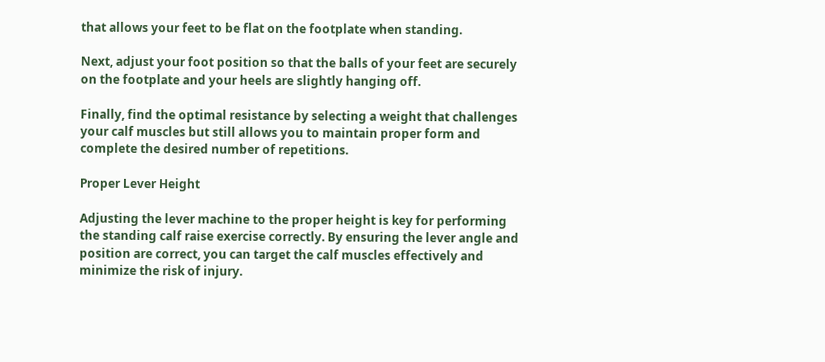that allows your feet to be flat on the footplate when standing.

Next, adjust your foot position so that the balls of your feet are securely on the footplate and your heels are slightly hanging off.

Finally, find the optimal resistance by selecting a weight that challenges your calf muscles but still allows you to maintain proper form and complete the desired number of repetitions.

Proper Lever Height

Adjusting the lever machine to the proper height is key for performing the standing calf raise exercise correctly. By ensuring the lever angle and position are correct, you can target the calf muscles effectively and minimize the risk of injury.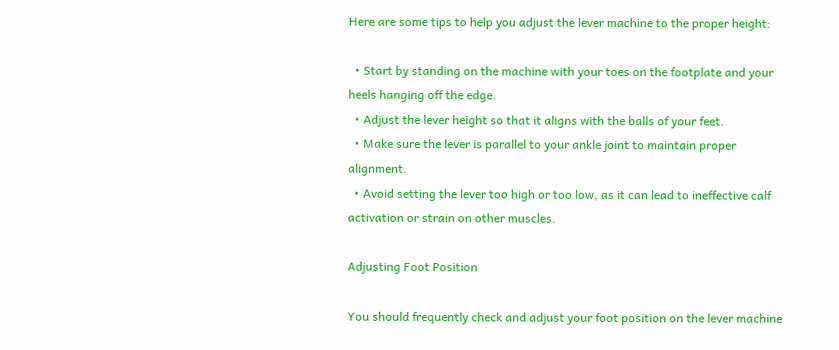Here are some tips to help you adjust the lever machine to the proper height:

  • Start by standing on the machine with your toes on the footplate and your heels hanging off the edge.
  • Adjust the lever height so that it aligns with the balls of your feet.
  • Make sure the lever is parallel to your ankle joint to maintain proper alignment.
  • Avoid setting the lever too high or too low, as it can lead to ineffective calf activation or strain on other muscles.

Adjusting Foot Position

You should frequently check and adjust your foot position on the lever machine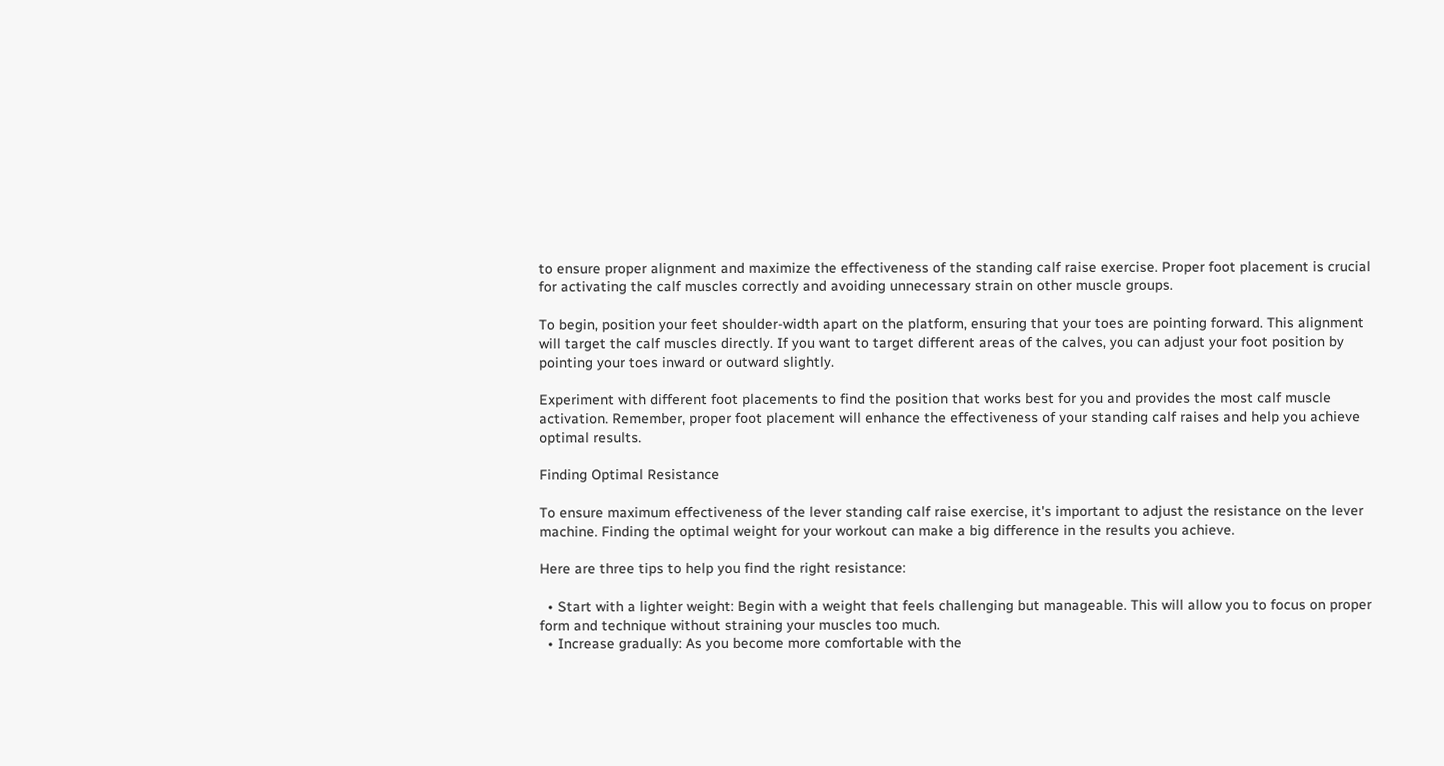to ensure proper alignment and maximize the effectiveness of the standing calf raise exercise. Proper foot placement is crucial for activating the calf muscles correctly and avoiding unnecessary strain on other muscle groups.

To begin, position your feet shoulder-width apart on the platform, ensuring that your toes are pointing forward. This alignment will target the calf muscles directly. If you want to target different areas of the calves, you can adjust your foot position by pointing your toes inward or outward slightly.

Experiment with different foot placements to find the position that works best for you and provides the most calf muscle activation. Remember, proper foot placement will enhance the effectiveness of your standing calf raises and help you achieve optimal results.

Finding Optimal Resistance

To ensure maximum effectiveness of the lever standing calf raise exercise, it's important to adjust the resistance on the lever machine. Finding the optimal weight for your workout can make a big difference in the results you achieve.

Here are three tips to help you find the right resistance:

  • Start with a lighter weight: Begin with a weight that feels challenging but manageable. This will allow you to focus on proper form and technique without straining your muscles too much.
  • Increase gradually: As you become more comfortable with the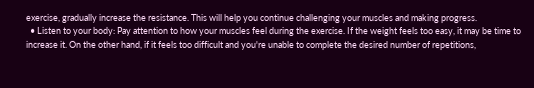exercise, gradually increase the resistance. This will help you continue challenging your muscles and making progress.
  • Listen to your body: Pay attention to how your muscles feel during the exercise. If the weight feels too easy, it may be time to increase it. On the other hand, if it feels too difficult and you're unable to complete the desired number of repetitions,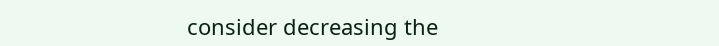consider decreasing the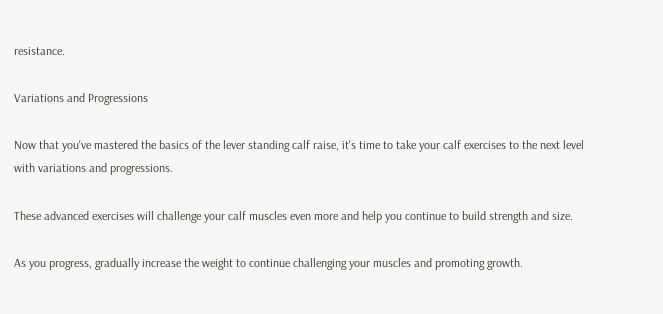resistance.

Variations and Progressions

Now that you've mastered the basics of the lever standing calf raise, it's time to take your calf exercises to the next level with variations and progressions.

These advanced exercises will challenge your calf muscles even more and help you continue to build strength and size.

As you progress, gradually increase the weight to continue challenging your muscles and promoting growth.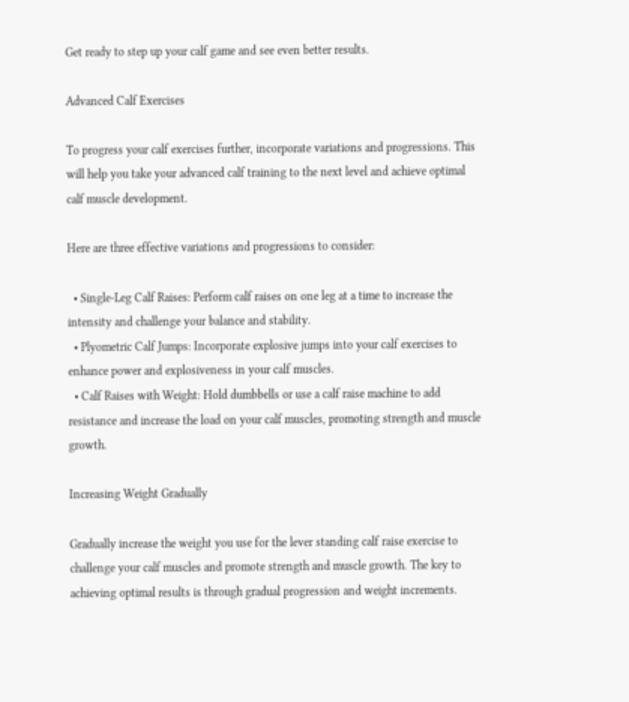Get ready to step up your calf game and see even better results.

Advanced Calf Exercises

To progress your calf exercises further, incorporate variations and progressions. This will help you take your advanced calf training to the next level and achieve optimal calf muscle development.

Here are three effective variations and progressions to consider:

  • Single-Leg Calf Raises: Perform calf raises on one leg at a time to increase the intensity and challenge your balance and stability.
  • Plyometric Calf Jumps: Incorporate explosive jumps into your calf exercises to enhance power and explosiveness in your calf muscles.
  • Calf Raises with Weight: Hold dumbbells or use a calf raise machine to add resistance and increase the load on your calf muscles, promoting strength and muscle growth.

Increasing Weight Gradually

Gradually increase the weight you use for the lever standing calf raise exercise to challenge your calf muscles and promote strength and muscle growth. The key to achieving optimal results is through gradual progression and weight increments.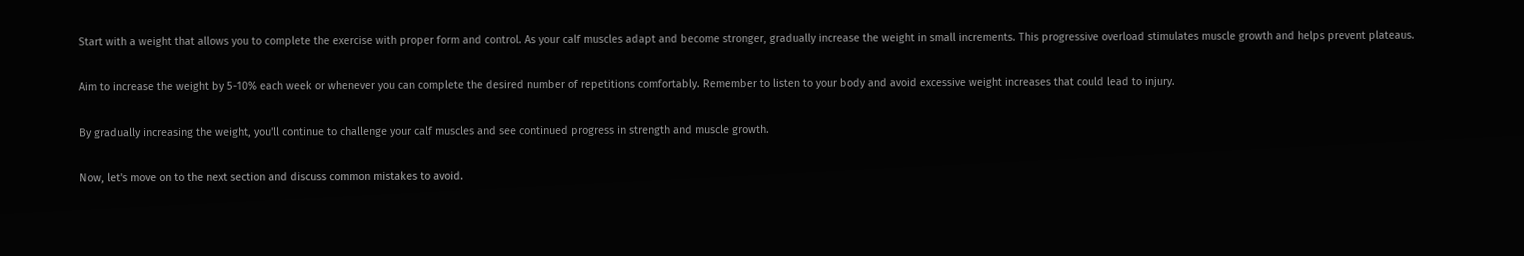Start with a weight that allows you to complete the exercise with proper form and control. As your calf muscles adapt and become stronger, gradually increase the weight in small increments. This progressive overload stimulates muscle growth and helps prevent plateaus.

Aim to increase the weight by 5-10% each week or whenever you can complete the desired number of repetitions comfortably. Remember to listen to your body and avoid excessive weight increases that could lead to injury.

By gradually increasing the weight, you'll continue to challenge your calf muscles and see continued progress in strength and muscle growth.

Now, let's move on to the next section and discuss common mistakes to avoid.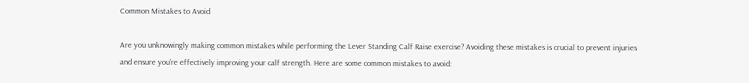Common Mistakes to Avoid

Are you unknowingly making common mistakes while performing the Lever Standing Calf Raise exercise? Avoiding these mistakes is crucial to prevent injuries and ensure you're effectively improving your calf strength. Here are some common mistakes to avoid: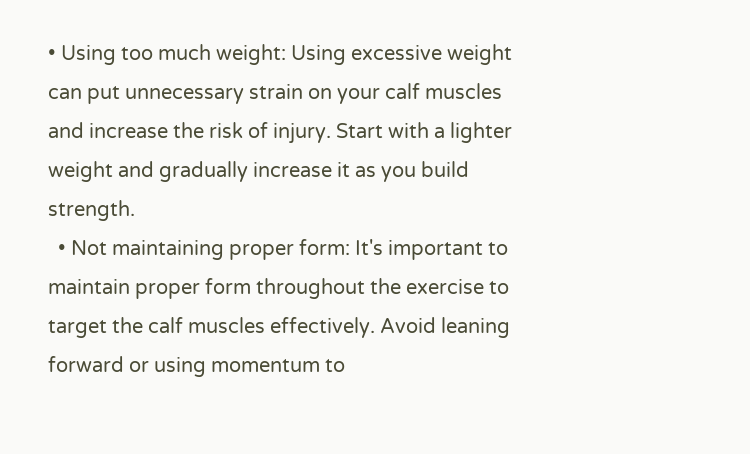• Using too much weight: Using excessive weight can put unnecessary strain on your calf muscles and increase the risk of injury. Start with a lighter weight and gradually increase it as you build strength.
  • Not maintaining proper form: It's important to maintain proper form throughout the exercise to target the calf muscles effectively. Avoid leaning forward or using momentum to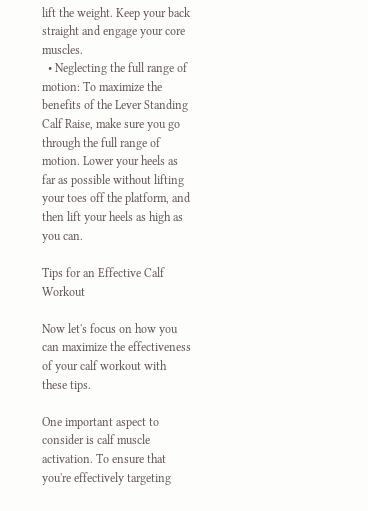lift the weight. Keep your back straight and engage your core muscles.
  • Neglecting the full range of motion: To maximize the benefits of the Lever Standing Calf Raise, make sure you go through the full range of motion. Lower your heels as far as possible without lifting your toes off the platform, and then lift your heels as high as you can.

Tips for an Effective Calf Workout

Now let's focus on how you can maximize the effectiveness of your calf workout with these tips.

One important aspect to consider is calf muscle activation. To ensure that you're effectively targeting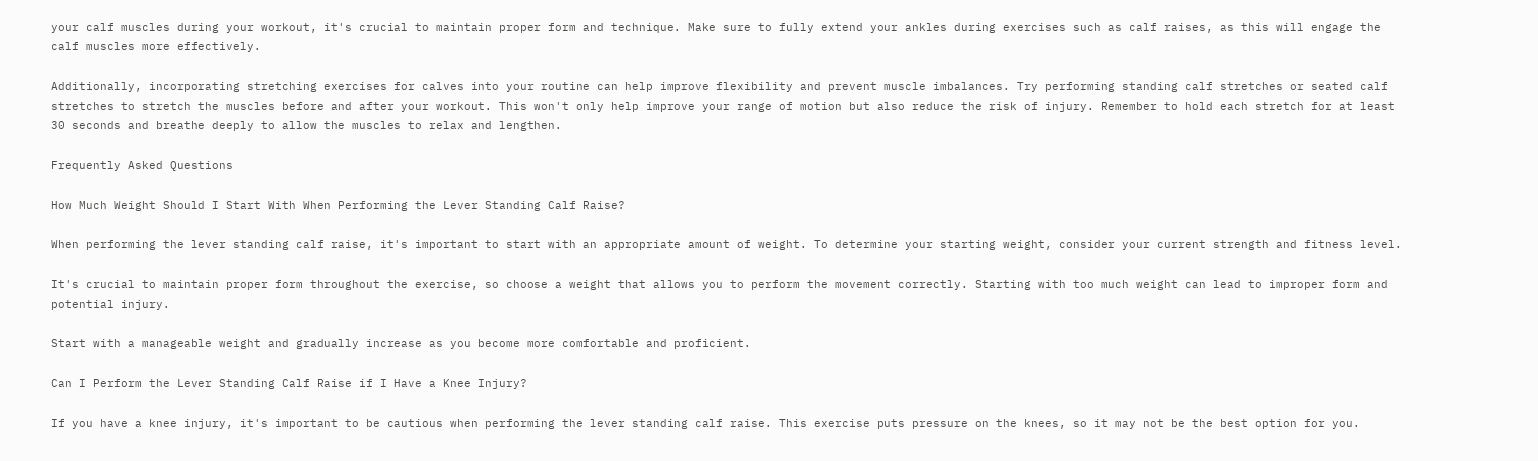your calf muscles during your workout, it's crucial to maintain proper form and technique. Make sure to fully extend your ankles during exercises such as calf raises, as this will engage the calf muscles more effectively.

Additionally, incorporating stretching exercises for calves into your routine can help improve flexibility and prevent muscle imbalances. Try performing standing calf stretches or seated calf stretches to stretch the muscles before and after your workout. This won't only help improve your range of motion but also reduce the risk of injury. Remember to hold each stretch for at least 30 seconds and breathe deeply to allow the muscles to relax and lengthen.

Frequently Asked Questions

How Much Weight Should I Start With When Performing the Lever Standing Calf Raise?

When performing the lever standing calf raise, it's important to start with an appropriate amount of weight. To determine your starting weight, consider your current strength and fitness level.

It's crucial to maintain proper form throughout the exercise, so choose a weight that allows you to perform the movement correctly. Starting with too much weight can lead to improper form and potential injury.

Start with a manageable weight and gradually increase as you become more comfortable and proficient.

Can I Perform the Lever Standing Calf Raise if I Have a Knee Injury?

If you have a knee injury, it's important to be cautious when performing the lever standing calf raise. This exercise puts pressure on the knees, so it may not be the best option for you.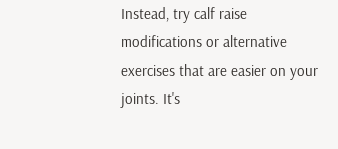Instead, try calf raise modifications or alternative exercises that are easier on your joints. It's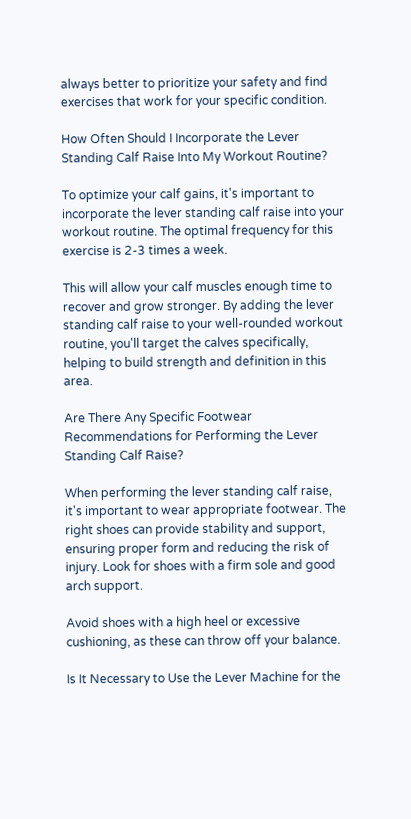always better to prioritize your safety and find exercises that work for your specific condition.

How Often Should I Incorporate the Lever Standing Calf Raise Into My Workout Routine?

To optimize your calf gains, it's important to incorporate the lever standing calf raise into your workout routine. The optimal frequency for this exercise is 2-3 times a week.

This will allow your calf muscles enough time to recover and grow stronger. By adding the lever standing calf raise to your well-rounded workout routine, you'll target the calves specifically, helping to build strength and definition in this area.

Are There Any Specific Footwear Recommendations for Performing the Lever Standing Calf Raise?

When performing the lever standing calf raise, it's important to wear appropriate footwear. The right shoes can provide stability and support, ensuring proper form and reducing the risk of injury. Look for shoes with a firm sole and good arch support.

Avoid shoes with a high heel or excessive cushioning, as these can throw off your balance.

Is It Necessary to Use the Lever Machine for the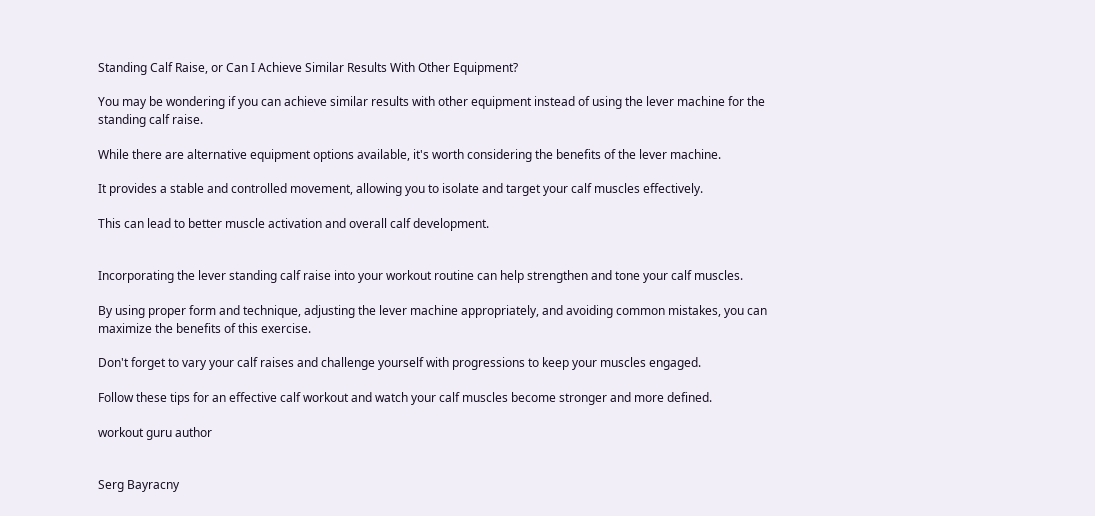Standing Calf Raise, or Can I Achieve Similar Results With Other Equipment?

You may be wondering if you can achieve similar results with other equipment instead of using the lever machine for the standing calf raise.

While there are alternative equipment options available, it's worth considering the benefits of the lever machine.

It provides a stable and controlled movement, allowing you to isolate and target your calf muscles effectively.

This can lead to better muscle activation and overall calf development.


Incorporating the lever standing calf raise into your workout routine can help strengthen and tone your calf muscles.

By using proper form and technique, adjusting the lever machine appropriately, and avoiding common mistakes, you can maximize the benefits of this exercise.

Don't forget to vary your calf raises and challenge yourself with progressions to keep your muscles engaged.

Follow these tips for an effective calf workout and watch your calf muscles become stronger and more defined.

workout guru author


Serg Bayracny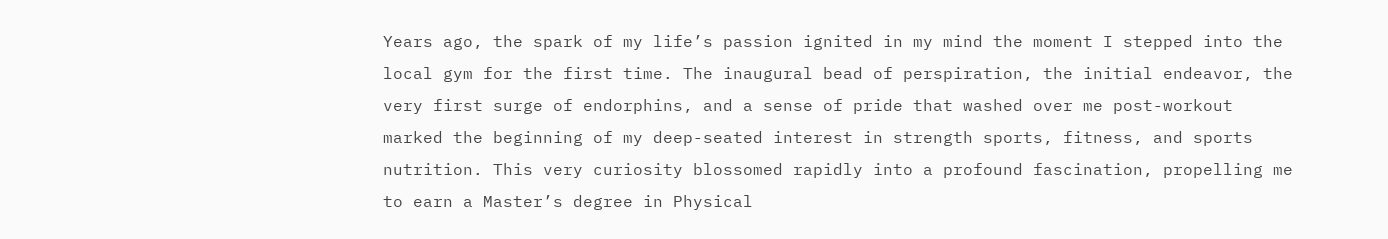Years ago, the spark of my life’s passion ignited in my mind the moment I stepped into the local gym for the first time. The inaugural bead of perspiration, the initial endeavor, the very first surge of endorphins, and a sense of pride that washed over me post-workout marked the beginning of my deep-seated interest in strength sports, fitness, and sports nutrition. This very curiosity blossomed rapidly into a profound fascination, propelling me to earn a Master’s degree in Physical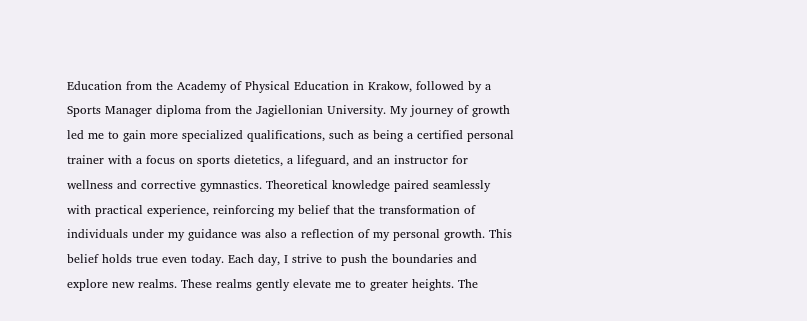Education from the Academy of Physical Education in Krakow, followed by a Sports Manager diploma from the Jagiellonian University. My journey of growth led me to gain more specialized qualifications, such as being a certified personal trainer with a focus on sports dietetics, a lifeguard, and an instructor for wellness and corrective gymnastics. Theoretical knowledge paired seamlessly with practical experience, reinforcing my belief that the transformation of individuals under my guidance was also a reflection of my personal growth. This belief holds true even today. Each day, I strive to push the boundaries and explore new realms. These realms gently elevate me to greater heights. The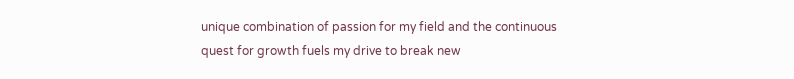unique combination of passion for my field and the continuous quest for growth fuels my drive to break new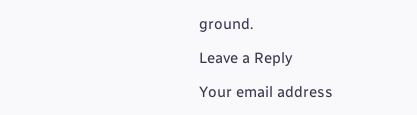ground.

Leave a Reply

Your email address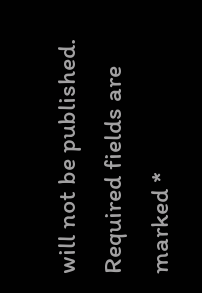will not be published. Required fields are marked *